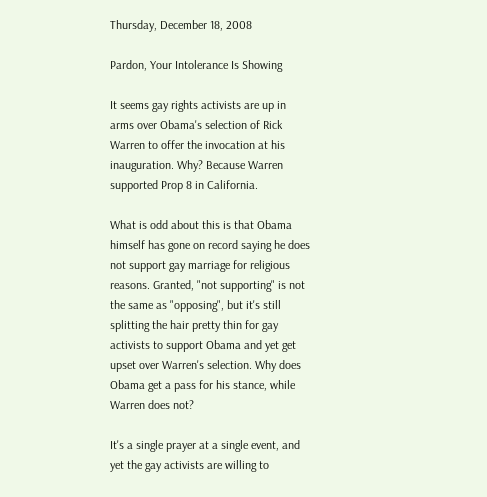Thursday, December 18, 2008

Pardon, Your Intolerance Is Showing

It seems gay rights activists are up in arms over Obama's selection of Rick Warren to offer the invocation at his inauguration. Why? Because Warren supported Prop 8 in California.

What is odd about this is that Obama himself has gone on record saying he does not support gay marriage for religious reasons. Granted, "not supporting" is not the same as "opposing", but it's still splitting the hair pretty thin for gay activists to support Obama and yet get upset over Warren's selection. Why does Obama get a pass for his stance, while Warren does not?

It's a single prayer at a single event, and yet the gay activists are willing to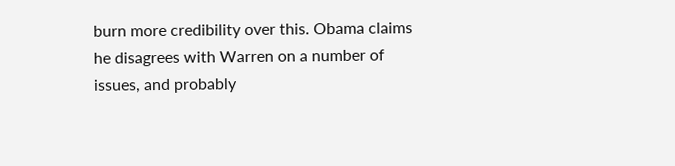burn more credibility over this. Obama claims he disagrees with Warren on a number of issues, and probably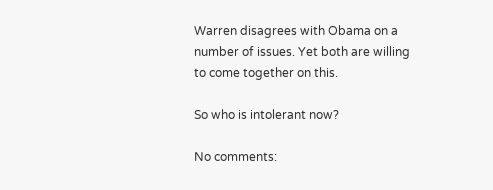Warren disagrees with Obama on a number of issues. Yet both are willing to come together on this.

So who is intolerant now?

No comments: